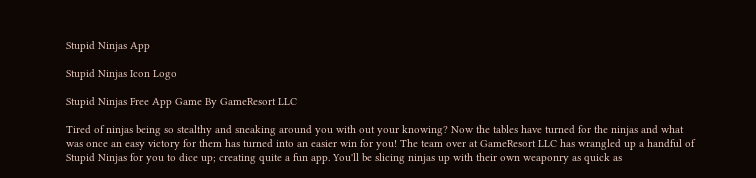Stupid Ninjas App

Stupid Ninjas Icon Logo

Stupid Ninjas Free App Game By GameResort LLC

Tired of ninjas being so stealthy and sneaking around you with out your knowing? Now the tables have turned for the ninjas and what was once an easy victory for them has turned into an easier win for you! The team over at GameResort LLC has wrangled up a handful of Stupid Ninjas for you to dice up; creating quite a fun app. You'll be slicing ninjas up with their own weaponry as quick as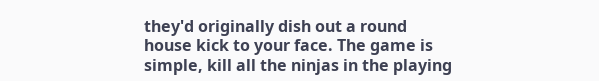they'd originally dish out a round house kick to your face. The game is simple, kill all the ninjas in the playing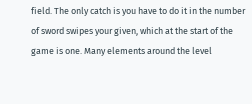field. The only catch is you have to do it in the number of sword swipes your given, which at the start of the game is one. Many elements around the level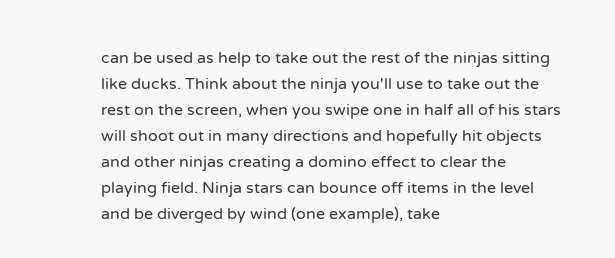can be used as help to take out the rest of the ninjas sitting like ducks. Think about the ninja you'll use to take out the rest on the screen, when you swipe one in half all of his stars will shoot out in many directions and hopefully hit objects and other ninjas creating a domino effect to clear the playing field. Ninja stars can bounce off items in the level and be diverged by wind (one example), take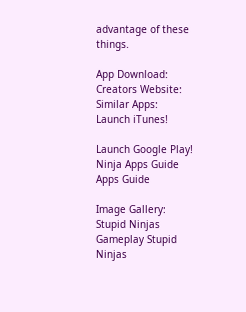advantage of these things.

App Download: Creators Website: Similar Apps:
Launch iTunes!

Launch Google Play!
Ninja Apps Guide
Apps Guide

Image Gallery:
Stupid Ninjas Gameplay Stupid Ninjas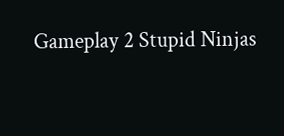Gameplay 2 Stupid Ninjas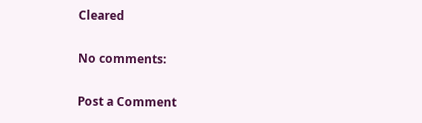Cleared

No comments:

Post a Comment